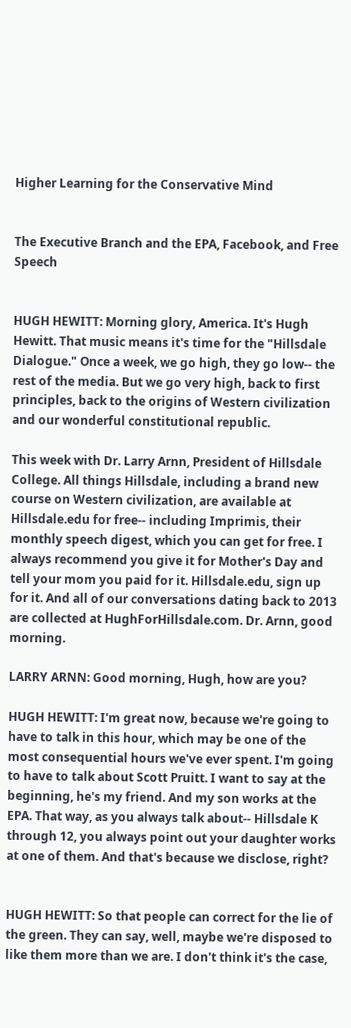Higher Learning for the Conservative Mind


The Executive Branch and the EPA, Facebook, and Free Speech


HUGH HEWITT: Morning glory, America. It's Hugh Hewitt. That music means it's time for the "Hillsdale Dialogue." Once a week, we go high, they go low-- the rest of the media. But we go very high, back to first principles, back to the origins of Western civilization and our wonderful constitutional republic.

This week with Dr. Larry Arnn, President of Hillsdale College. All things Hillsdale, including a brand new course on Western civilization, are available at Hillsdale.edu for free-- including Imprimis, their monthly speech digest, which you can get for free. I always recommend you give it for Mother's Day and tell your mom you paid for it. Hillsdale.edu, sign up for it. And all of our conversations dating back to 2013 are collected at HughForHillsdale.com. Dr. Arnn, good morning.

LARRY ARNN: Good morning, Hugh, how are you?

HUGH HEWITT: I'm great now, because we're going to have to talk in this hour, which may be one of the most consequential hours we've ever spent. I'm going to have to talk about Scott Pruitt. I want to say at the beginning, he's my friend. And my son works at the EPA. That way, as you always talk about-- Hillsdale K through 12, you always point out your daughter works at one of them. And that's because we disclose, right?


HUGH HEWITT: So that people can correct for the lie of the green. They can say, well, maybe we're disposed to like them more than we are. I don't think it's the case,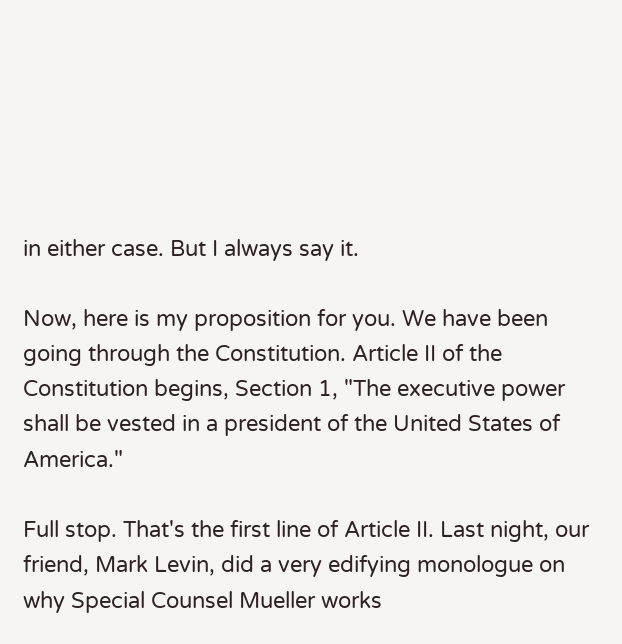in either case. But I always say it.

Now, here is my proposition for you. We have been going through the Constitution. Article II of the Constitution begins, Section 1, "The executive power shall be vested in a president of the United States of America."

Full stop. That's the first line of Article II. Last night, our friend, Mark Levin, did a very edifying monologue on why Special Counsel Mueller works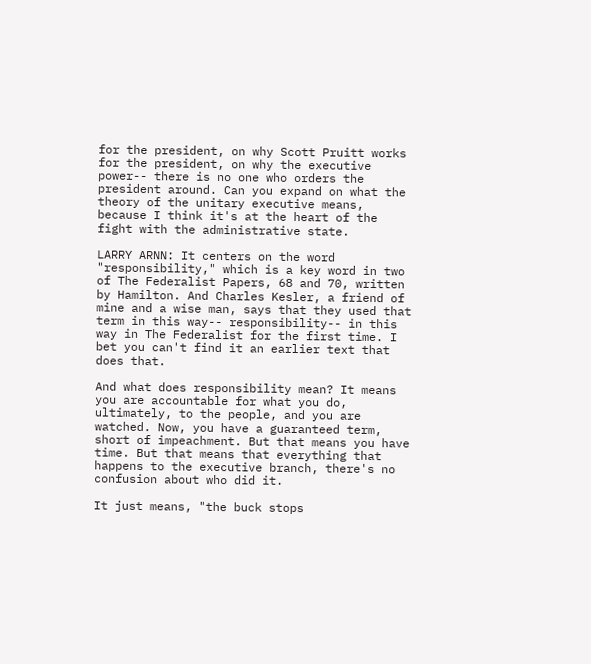for the president, on why Scott Pruitt works for the president, on why the executive power-- there is no one who orders the president around. Can you expand on what the theory of the unitary executive means, because I think it's at the heart of the fight with the administrative state.

LARRY ARNN: It centers on the word "responsibility," which is a key word in two of The Federalist Papers, 68 and 70, written by Hamilton. And Charles Kesler, a friend of mine and a wise man, says that they used that term in this way-- responsibility-- in this way in The Federalist for the first time. I bet you can't find it an earlier text that does that.

And what does responsibility mean? It means you are accountable for what you do, ultimately, to the people, and you are watched. Now, you have a guaranteed term, short of impeachment. But that means you have time. But that means that everything that happens to the executive branch, there's no confusion about who did it.

It just means, "the buck stops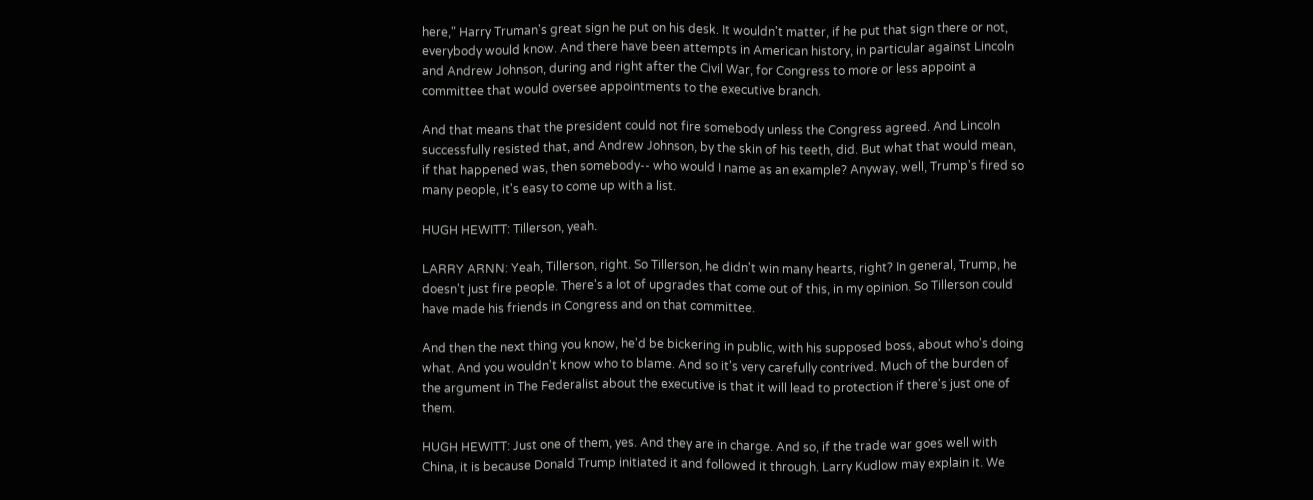here," Harry Truman's great sign he put on his desk. It wouldn't matter, if he put that sign there or not, everybody would know. And there have been attempts in American history, in particular against Lincoln and Andrew Johnson, during and right after the Civil War, for Congress to more or less appoint a committee that would oversee appointments to the executive branch.

And that means that the president could not fire somebody unless the Congress agreed. And Lincoln successfully resisted that, and Andrew Johnson, by the skin of his teeth, did. But what that would mean, if that happened was, then somebody-- who would I name as an example? Anyway, well, Trump's fired so many people, it's easy to come up with a list.

HUGH HEWITT: Tillerson, yeah.

LARRY ARNN: Yeah, Tillerson, right. So Tillerson, he didn't win many hearts, right? In general, Trump, he doesn't just fire people. There's a lot of upgrades that come out of this, in my opinion. So Tillerson could have made his friends in Congress and on that committee.

And then the next thing you know, he'd be bickering in public, with his supposed boss, about who's doing what. And you wouldn't know who to blame. And so it's very carefully contrived. Much of the burden of the argument in The Federalist about the executive is that it will lead to protection if there's just one of them.

HUGH HEWITT: Just one of them, yes. And they are in charge. And so, if the trade war goes well with China, it is because Donald Trump initiated it and followed it through. Larry Kudlow may explain it. We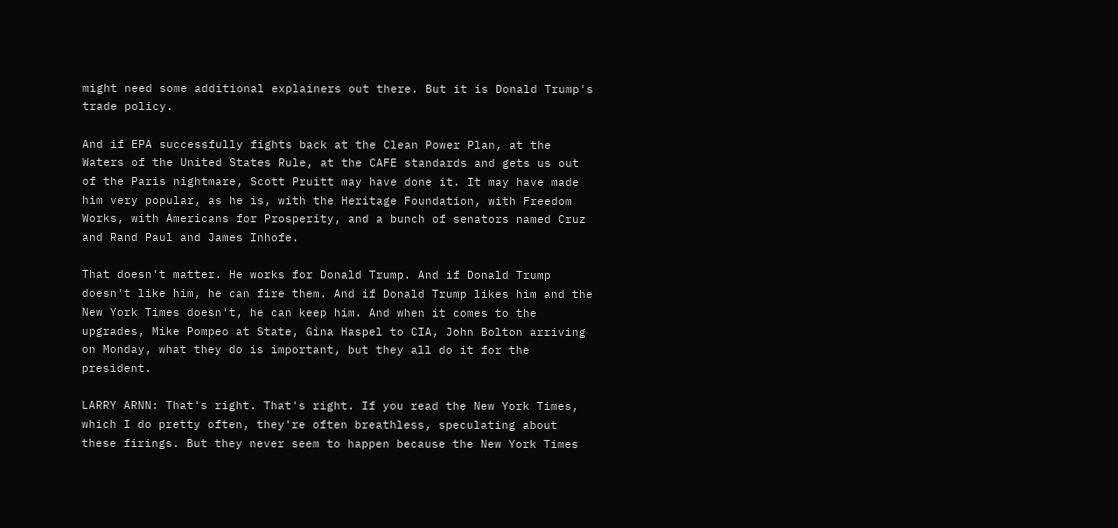might need some additional explainers out there. But it is Donald Trump's trade policy.

And if EPA successfully fights back at the Clean Power Plan, at the Waters of the United States Rule, at the CAFE standards and gets us out of the Paris nightmare, Scott Pruitt may have done it. It may have made him very popular, as he is, with the Heritage Foundation, with Freedom Works, with Americans for Prosperity, and a bunch of senators named Cruz and Rand Paul and James Inhofe.

That doesn't matter. He works for Donald Trump. And if Donald Trump doesn't like him, he can fire them. And if Donald Trump likes him and the New York Times doesn't, he can keep him. And when it comes to the upgrades, Mike Pompeo at State, Gina Haspel to CIA, John Bolton arriving on Monday, what they do is important, but they all do it for the president.

LARRY ARNN: That's right. That's right. If you read the New York Times, which I do pretty often, they're often breathless, speculating about these firings. But they never seem to happen because the New York Times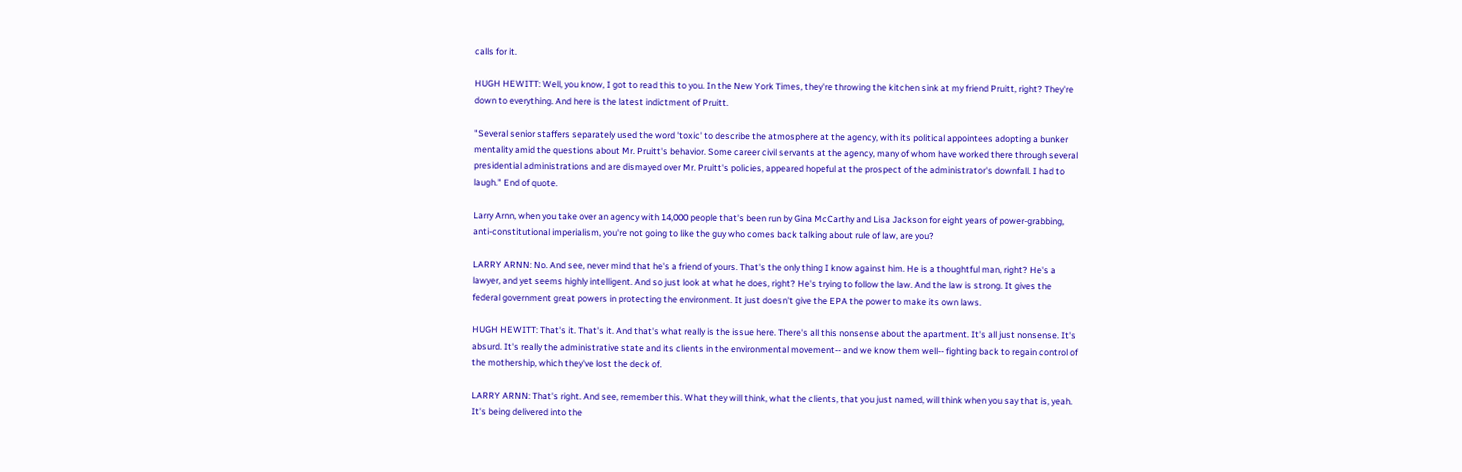calls for it.

HUGH HEWITT: Well, you know, I got to read this to you. In the New York Times, they're throwing the kitchen sink at my friend Pruitt, right? They're down to everything. And here is the latest indictment of Pruitt.

"Several senior staffers separately used the word 'toxic' to describe the atmosphere at the agency, with its political appointees adopting a bunker mentality amid the questions about Mr. Pruitt's behavior. Some career civil servants at the agency, many of whom have worked there through several presidential administrations and are dismayed over Mr. Pruitt's policies, appeared hopeful at the prospect of the administrator's downfall. I had to laugh." End of quote.

Larry Arnn, when you take over an agency with 14,000 people that's been run by Gina McCarthy and Lisa Jackson for eight years of power-grabbing, anti-constitutional imperialism, you're not going to like the guy who comes back talking about rule of law, are you?

LARRY ARNN: No. And see, never mind that he's a friend of yours. That's the only thing I know against him. He is a thoughtful man, right? He's a lawyer, and yet seems highly intelligent. And so just look at what he does, right? He's trying to follow the law. And the law is strong. It gives the federal government great powers in protecting the environment. It just doesn't give the EPA the power to make its own laws.

HUGH HEWITT: That's it. That's it. And that's what really is the issue here. There's all this nonsense about the apartment. It's all just nonsense. It's absurd. It's really the administrative state and its clients in the environmental movement-- and we know them well-- fighting back to regain control of the mothership, which they've lost the deck of.

LARRY ARNN: That's right. And see, remember this. What they will think, what the clients, that you just named, will think when you say that is, yeah. It's being delivered into the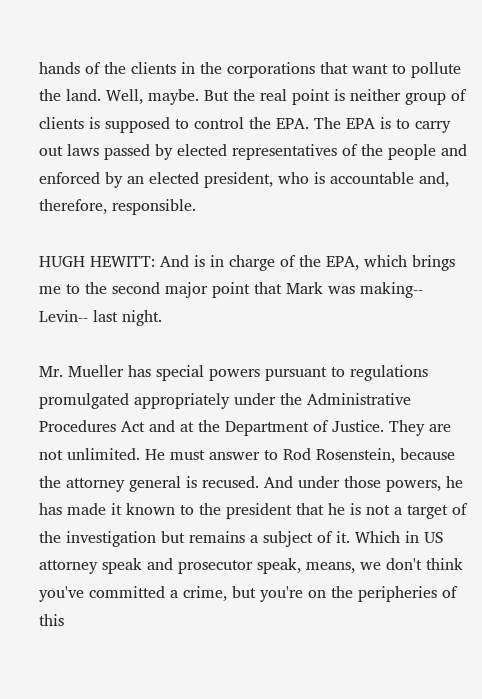hands of the clients in the corporations that want to pollute the land. Well, maybe. But the real point is neither group of clients is supposed to control the EPA. The EPA is to carry out laws passed by elected representatives of the people and enforced by an elected president, who is accountable and, therefore, responsible.

HUGH HEWITT: And is in charge of the EPA, which brings me to the second major point that Mark was making-- Levin-- last night.

Mr. Mueller has special powers pursuant to regulations promulgated appropriately under the Administrative Procedures Act and at the Department of Justice. They are not unlimited. He must answer to Rod Rosenstein, because the attorney general is recused. And under those powers, he has made it known to the president that he is not a target of the investigation but remains a subject of it. Which in US attorney speak and prosecutor speak, means, we don't think you've committed a crime, but you're on the peripheries of this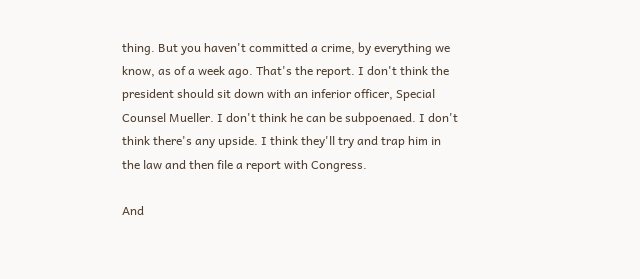thing. But you haven't committed a crime, by everything we know, as of a week ago. That's the report. I don't think the president should sit down with an inferior officer, Special Counsel Mueller. I don't think he can be subpoenaed. I don't think there's any upside. I think they'll try and trap him in the law and then file a report with Congress.

And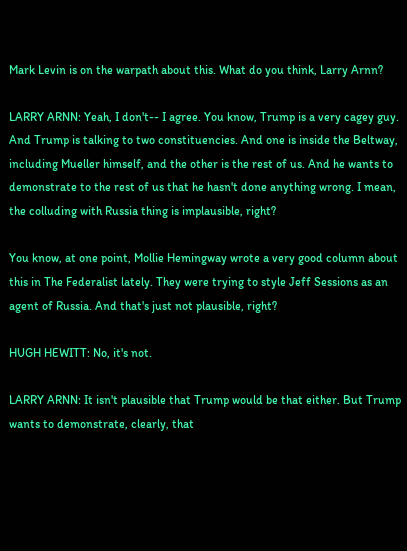Mark Levin is on the warpath about this. What do you think, Larry Arnn?

LARRY ARNN: Yeah, I don't-- I agree. You know, Trump is a very cagey guy. And Trump is talking to two constituencies. And one is inside the Beltway, including Mueller himself, and the other is the rest of us. And he wants to demonstrate to the rest of us that he hasn't done anything wrong. I mean, the colluding with Russia thing is implausible, right?

You know, at one point, Mollie Hemingway wrote a very good column about this in The Federalist lately. They were trying to style Jeff Sessions as an agent of Russia. And that's just not plausible, right?

HUGH HEWITT: No, it's not.

LARRY ARNN: It isn't plausible that Trump would be that either. But Trump wants to demonstrate, clearly, that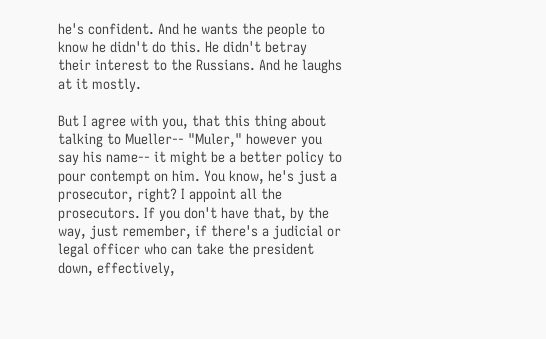he's confident. And he wants the people to know he didn't do this. He didn't betray their interest to the Russians. And he laughs at it mostly.

But I agree with you, that this thing about talking to Mueller-- "Muler," however you say his name-- it might be a better policy to pour contempt on him. You know, he's just a prosecutor, right? I appoint all the prosecutors. If you don't have that, by the way, just remember, if there's a judicial or legal officer who can take the president down, effectively,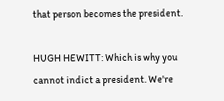that person becomes the president.

HUGH HEWITT: Which is why you cannot indict a president. We're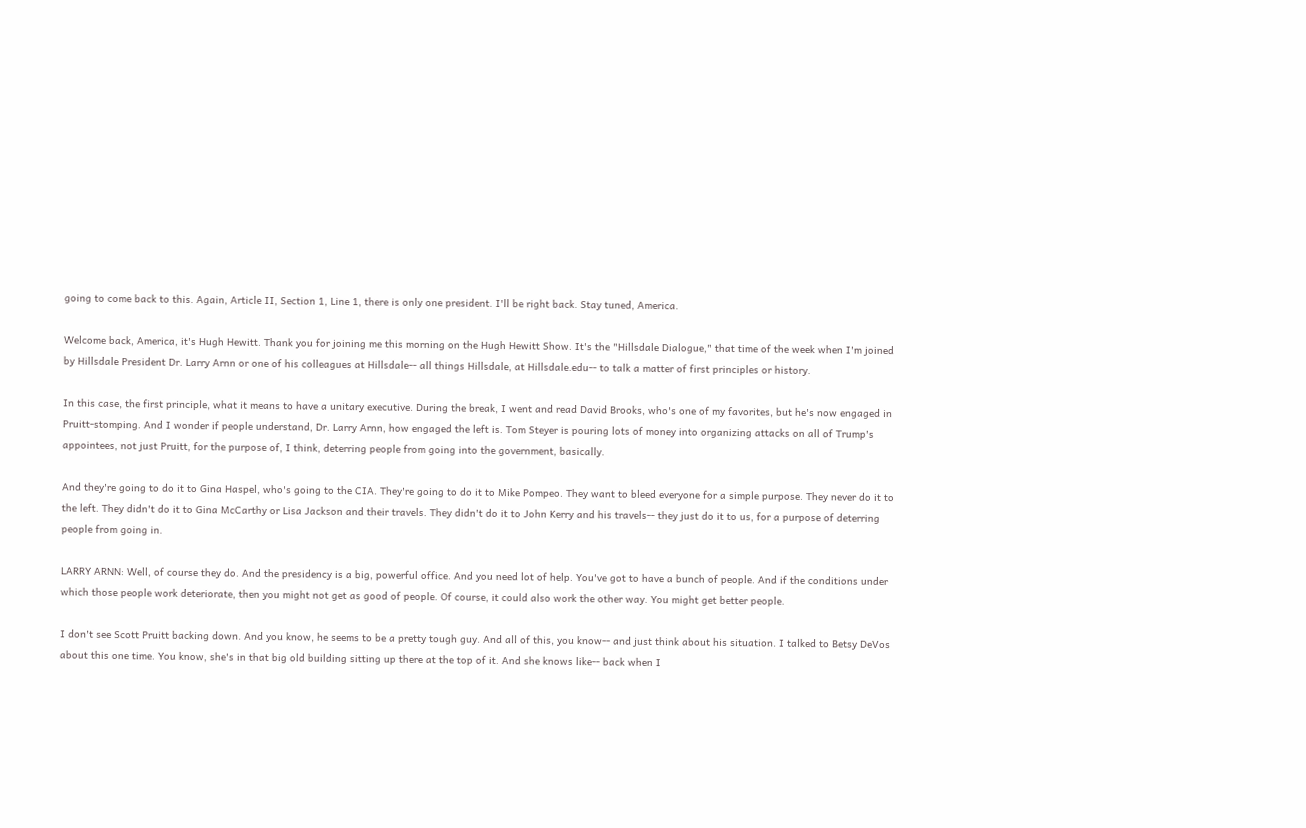going to come back to this. Again, Article II, Section 1, Line 1, there is only one president. I'll be right back. Stay tuned, America.

Welcome back, America, it's Hugh Hewitt. Thank you for joining me this morning on the Hugh Hewitt Show. It's the "Hillsdale Dialogue," that time of the week when I'm joined by Hillsdale President Dr. Larry Arnn or one of his colleagues at Hillsdale-- all things Hillsdale, at Hillsdale.edu-- to talk a matter of first principles or history.

In this case, the first principle, what it means to have a unitary executive. During the break, I went and read David Brooks, who's one of my favorites, but he's now engaged in Pruitt-stomping. And I wonder if people understand, Dr. Larry Arnn, how engaged the left is. Tom Steyer is pouring lots of money into organizing attacks on all of Trump's appointees, not just Pruitt, for the purpose of, I think, deterring people from going into the government, basically.

And they're going to do it to Gina Haspel, who's going to the CIA. They're going to do it to Mike Pompeo. They want to bleed everyone for a simple purpose. They never do it to the left. They didn't do it to Gina McCarthy or Lisa Jackson and their travels. They didn't do it to John Kerry and his travels-- they just do it to us, for a purpose of deterring people from going in.

LARRY ARNN: Well, of course they do. And the presidency is a big, powerful office. And you need lot of help. You've got to have a bunch of people. And if the conditions under which those people work deteriorate, then you might not get as good of people. Of course, it could also work the other way. You might get better people.

I don't see Scott Pruitt backing down. And you know, he seems to be a pretty tough guy. And all of this, you know-- and just think about his situation. I talked to Betsy DeVos about this one time. You know, she's in that big old building sitting up there at the top of it. And she knows like-- back when I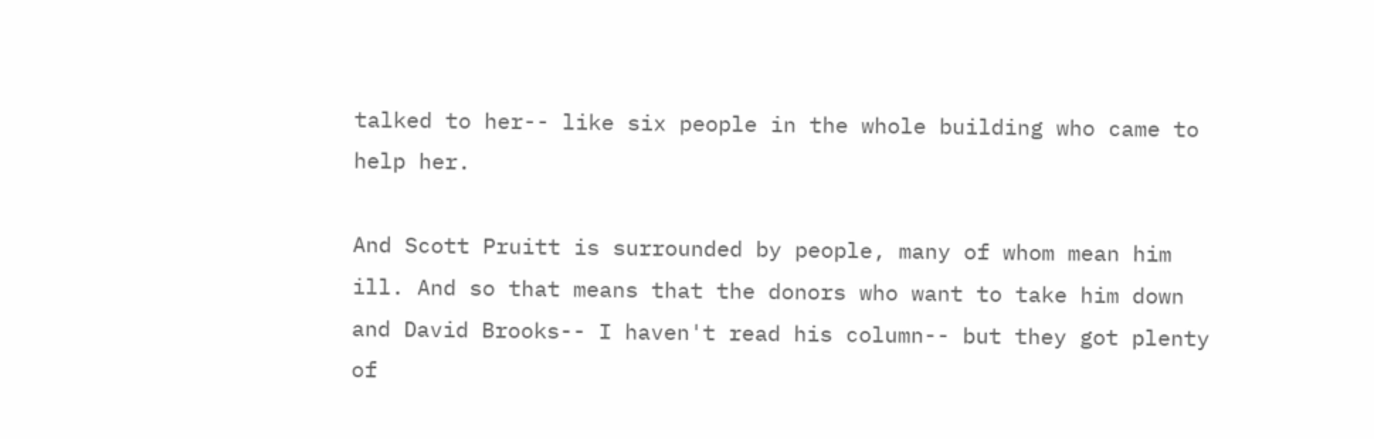talked to her-- like six people in the whole building who came to help her.

And Scott Pruitt is surrounded by people, many of whom mean him ill. And so that means that the donors who want to take him down and David Brooks-- I haven't read his column-- but they got plenty of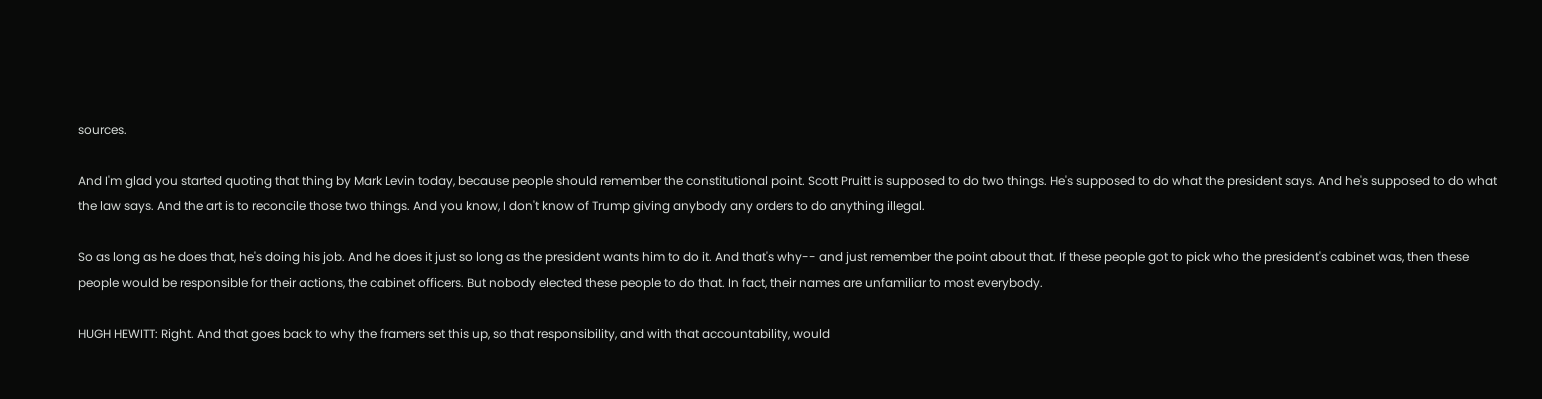sources.

And I'm glad you started quoting that thing by Mark Levin today, because people should remember the constitutional point. Scott Pruitt is supposed to do two things. He's supposed to do what the president says. And he's supposed to do what the law says. And the art is to reconcile those two things. And you know, I don't know of Trump giving anybody any orders to do anything illegal.

So as long as he does that, he's doing his job. And he does it just so long as the president wants him to do it. And that's why-- and just remember the point about that. If these people got to pick who the president's cabinet was, then these people would be responsible for their actions, the cabinet officers. But nobody elected these people to do that. In fact, their names are unfamiliar to most everybody.

HUGH HEWITT: Right. And that goes back to why the framers set this up, so that responsibility, and with that accountability, would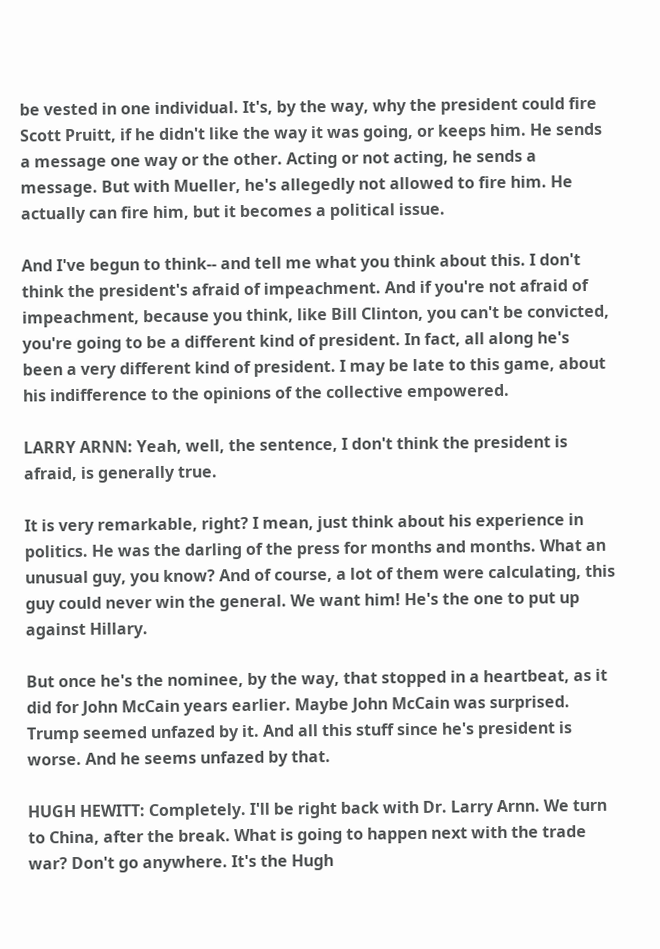be vested in one individual. It's, by the way, why the president could fire Scott Pruitt, if he didn't like the way it was going, or keeps him. He sends a message one way or the other. Acting or not acting, he sends a message. But with Mueller, he's allegedly not allowed to fire him. He actually can fire him, but it becomes a political issue.

And I've begun to think-- and tell me what you think about this. I don't think the president's afraid of impeachment. And if you're not afraid of impeachment, because you think, like Bill Clinton, you can't be convicted, you're going to be a different kind of president. In fact, all along he's been a very different kind of president. I may be late to this game, about his indifference to the opinions of the collective empowered.

LARRY ARNN: Yeah, well, the sentence, I don't think the president is afraid, is generally true.

It is very remarkable, right? I mean, just think about his experience in politics. He was the darling of the press for months and months. What an unusual guy, you know? And of course, a lot of them were calculating, this guy could never win the general. We want him! He's the one to put up against Hillary.

But once he's the nominee, by the way, that stopped in a heartbeat, as it did for John McCain years earlier. Maybe John McCain was surprised. Trump seemed unfazed by it. And all this stuff since he's president is worse. And he seems unfazed by that.

HUGH HEWITT: Completely. I'll be right back with Dr. Larry Arnn. We turn to China, after the break. What is going to happen next with the trade war? Don't go anywhere. It's the Hugh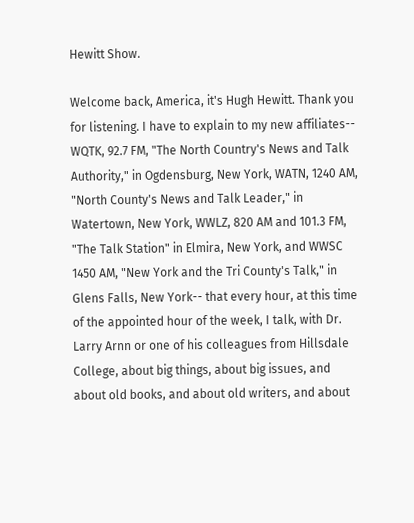Hewitt Show.

Welcome back, America, it's Hugh Hewitt. Thank you for listening. I have to explain to my new affiliates-- WQTK, 92.7 FM, "The North Country's News and Talk Authority," in Ogdensburg, New York, WATN, 1240 AM, "North County's News and Talk Leader," in Watertown, New York, WWLZ, 820 AM and 101.3 FM, "The Talk Station" in Elmira, New York, and WWSC 1450 AM, "New York and the Tri County's Talk," in Glens Falls, New York-- that every hour, at this time of the appointed hour of the week, I talk, with Dr. Larry Arnn or one of his colleagues from Hillsdale College, about big things, about big issues, and about old books, and about old writers, and about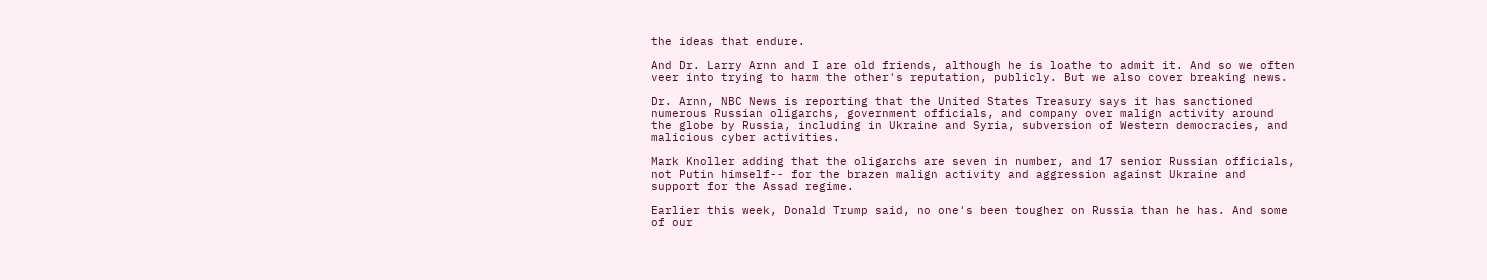the ideas that endure.

And Dr. Larry Arnn and I are old friends, although he is loathe to admit it. And so we often veer into trying to harm the other's reputation, publicly. But we also cover breaking news.

Dr. Arnn, NBC News is reporting that the United States Treasury says it has sanctioned numerous Russian oligarchs, government officials, and company over malign activity around the globe by Russia, including in Ukraine and Syria, subversion of Western democracies, and malicious cyber activities.

Mark Knoller adding that the oligarchs are seven in number, and 17 senior Russian officials, not Putin himself-- for the brazen malign activity and aggression against Ukraine and support for the Assad regime.

Earlier this week, Donald Trump said, no one's been tougher on Russia than he has. And some of our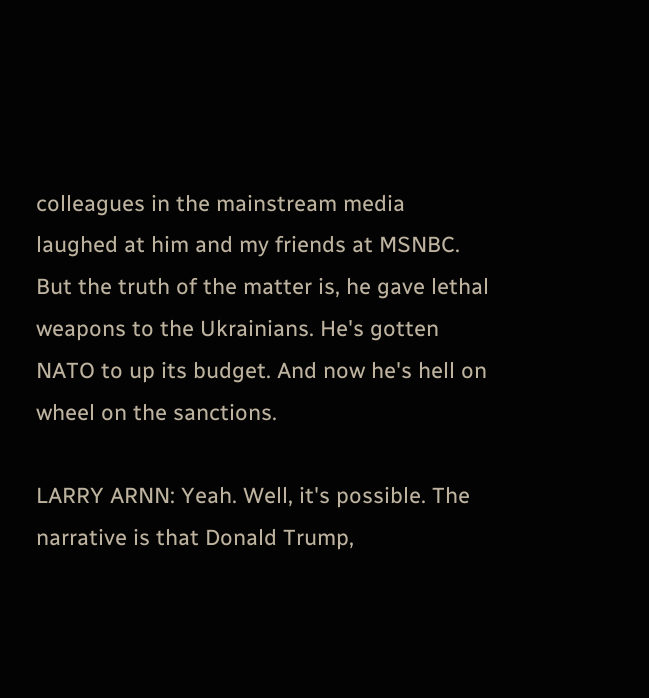colleagues in the mainstream media laughed at him and my friends at MSNBC. But the truth of the matter is, he gave lethal weapons to the Ukrainians. He's gotten NATO to up its budget. And now he's hell on wheel on the sanctions.

LARRY ARNN: Yeah. Well, it's possible. The narrative is that Donald Trump,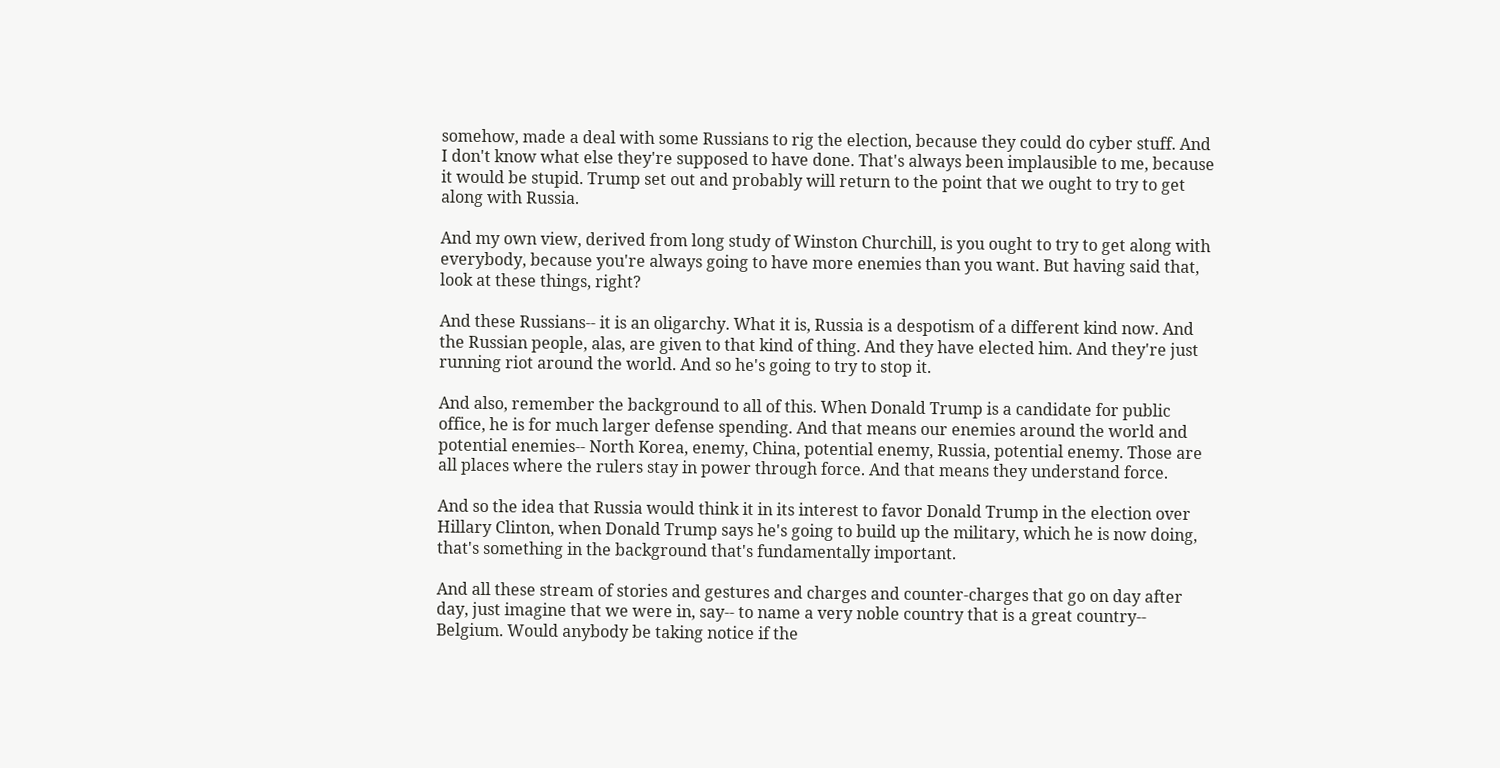somehow, made a deal with some Russians to rig the election, because they could do cyber stuff. And I don't know what else they're supposed to have done. That's always been implausible to me, because it would be stupid. Trump set out and probably will return to the point that we ought to try to get along with Russia.

And my own view, derived from long study of Winston Churchill, is you ought to try to get along with everybody, because you're always going to have more enemies than you want. But having said that, look at these things, right?

And these Russians-- it is an oligarchy. What it is, Russia is a despotism of a different kind now. And the Russian people, alas, are given to that kind of thing. And they have elected him. And they're just running riot around the world. And so he's going to try to stop it.

And also, remember the background to all of this. When Donald Trump is a candidate for public office, he is for much larger defense spending. And that means our enemies around the world and potential enemies-- North Korea, enemy, China, potential enemy, Russia, potential enemy. Those are all places where the rulers stay in power through force. And that means they understand force.

And so the idea that Russia would think it in its interest to favor Donald Trump in the election over Hillary Clinton, when Donald Trump says he's going to build up the military, which he is now doing, that's something in the background that's fundamentally important.

And all these stream of stories and gestures and charges and counter-charges that go on day after day, just imagine that we were in, say-- to name a very noble country that is a great country-- Belgium. Would anybody be taking notice if the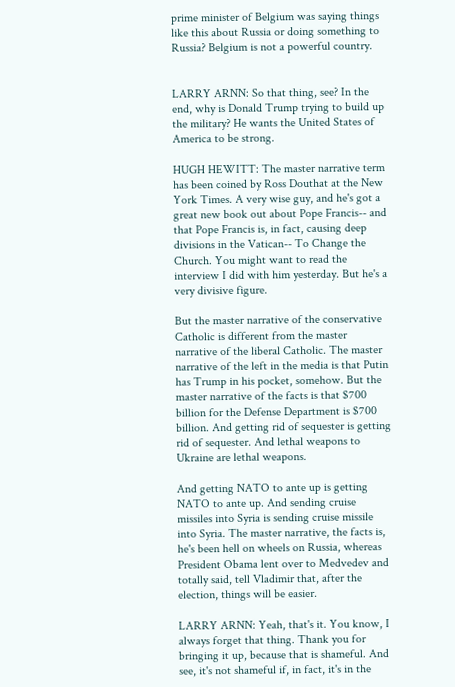prime minister of Belgium was saying things like this about Russia or doing something to Russia? Belgium is not a powerful country.


LARRY ARNN: So that thing, see? In the end, why is Donald Trump trying to build up the military? He wants the United States of America to be strong.

HUGH HEWITT: The master narrative term has been coined by Ross Douthat at the New York Times. A very wise guy, and he's got a great new book out about Pope Francis-- and that Pope Francis is, in fact, causing deep divisions in the Vatican-- To Change the Church. You might want to read the interview I did with him yesterday. But he's a very divisive figure.

But the master narrative of the conservative Catholic is different from the master narrative of the liberal Catholic. The master narrative of the left in the media is that Putin has Trump in his pocket, somehow. But the master narrative of the facts is that $700 billion for the Defense Department is $700 billion. And getting rid of sequester is getting rid of sequester. And lethal weapons to Ukraine are lethal weapons.

And getting NATO to ante up is getting NATO to ante up. And sending cruise missiles into Syria is sending cruise missile into Syria. The master narrative, the facts is, he's been hell on wheels on Russia, whereas President Obama lent over to Medvedev and totally said, tell Vladimir that, after the election, things will be easier.

LARRY ARNN: Yeah, that's it. You know, I always forget that thing. Thank you for bringing it up, because that is shameful. And see, it's not shameful if, in fact, it's in the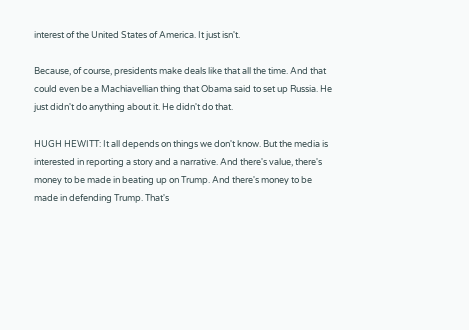interest of the United States of America. It just isn't.

Because, of course, presidents make deals like that all the time. And that could even be a Machiavellian thing that Obama said to set up Russia. He just didn't do anything about it. He didn't do that.

HUGH HEWITT: It all depends on things we don't know. But the media is interested in reporting a story and a narrative. And there's value, there's money to be made in beating up on Trump. And there's money to be made in defending Trump. That's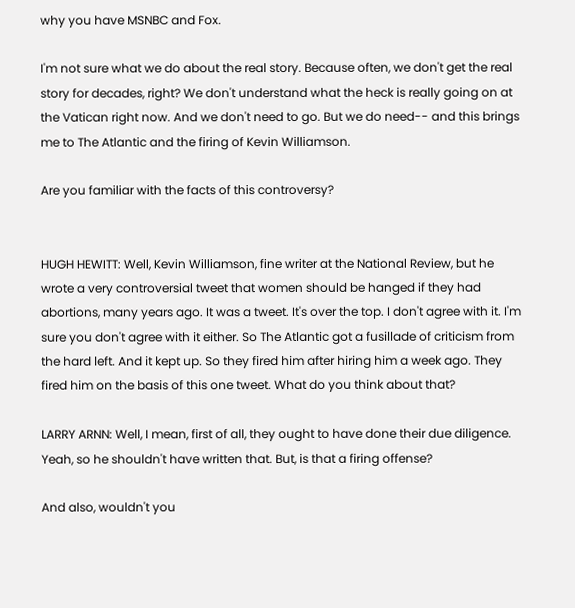why you have MSNBC and Fox.

I'm not sure what we do about the real story. Because often, we don't get the real story for decades, right? We don't understand what the heck is really going on at the Vatican right now. And we don't need to go. But we do need-- and this brings me to The Atlantic and the firing of Kevin Williamson.

Are you familiar with the facts of this controversy?


HUGH HEWITT: Well, Kevin Williamson, fine writer at the National Review, but he wrote a very controversial tweet that women should be hanged if they had abortions, many years ago. It was a tweet. It's over the top. I don't agree with it. I'm sure you don't agree with it either. So The Atlantic got a fusillade of criticism from the hard left. And it kept up. So they fired him after hiring him a week ago. They fired him on the basis of this one tweet. What do you think about that?

LARRY ARNN: Well, I mean, first of all, they ought to have done their due diligence. Yeah, so he shouldn't have written that. But, is that a firing offense?

And also, wouldn't you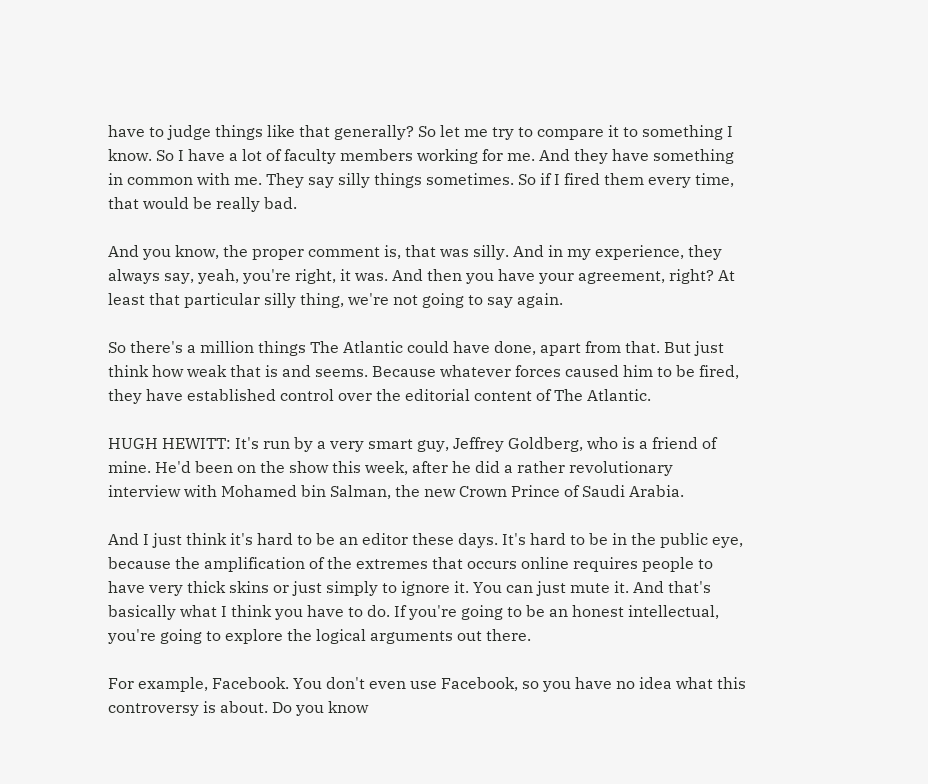have to judge things like that generally? So let me try to compare it to something I know. So I have a lot of faculty members working for me. And they have something in common with me. They say silly things sometimes. So if I fired them every time, that would be really bad.

And you know, the proper comment is, that was silly. And in my experience, they always say, yeah, you're right, it was. And then you have your agreement, right? At least that particular silly thing, we're not going to say again.

So there's a million things The Atlantic could have done, apart from that. But just think how weak that is and seems. Because whatever forces caused him to be fired, they have established control over the editorial content of The Atlantic.

HUGH HEWITT: It's run by a very smart guy, Jeffrey Goldberg, who is a friend of mine. He'd been on the show this week, after he did a rather revolutionary interview with Mohamed bin Salman, the new Crown Prince of Saudi Arabia.

And I just think it's hard to be an editor these days. It's hard to be in the public eye, because the amplification of the extremes that occurs online requires people to have very thick skins or just simply to ignore it. You can just mute it. And that's basically what I think you have to do. If you're going to be an honest intellectual, you're going to explore the logical arguments out there.

For example, Facebook. You don't even use Facebook, so you have no idea what this controversy is about. Do you know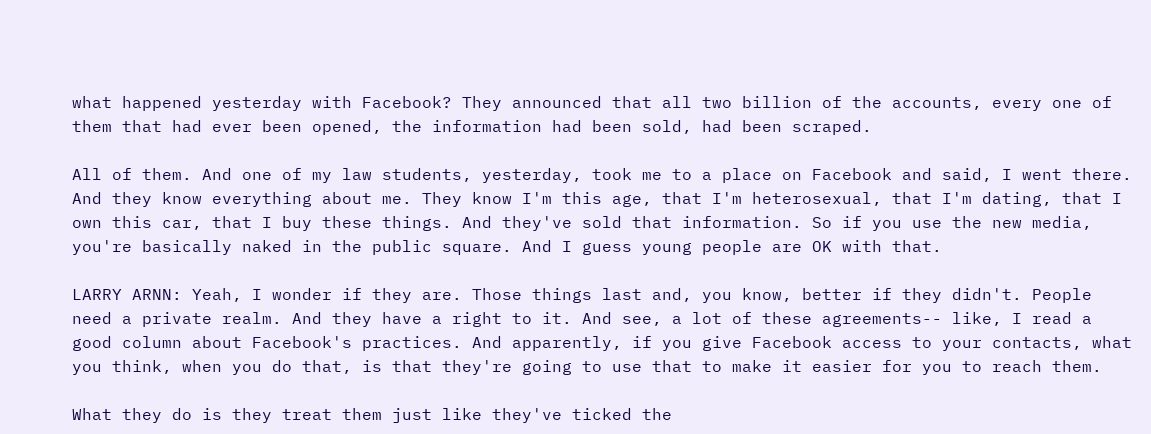what happened yesterday with Facebook? They announced that all two billion of the accounts, every one of them that had ever been opened, the information had been sold, had been scraped.

All of them. And one of my law students, yesterday, took me to a place on Facebook and said, I went there. And they know everything about me. They know I'm this age, that I'm heterosexual, that I'm dating, that I own this car, that I buy these things. And they've sold that information. So if you use the new media, you're basically naked in the public square. And I guess young people are OK with that.

LARRY ARNN: Yeah, I wonder if they are. Those things last and, you know, better if they didn't. People need a private realm. And they have a right to it. And see, a lot of these agreements-- like, I read a good column about Facebook's practices. And apparently, if you give Facebook access to your contacts, what you think, when you do that, is that they're going to use that to make it easier for you to reach them.

What they do is they treat them just like they've ticked the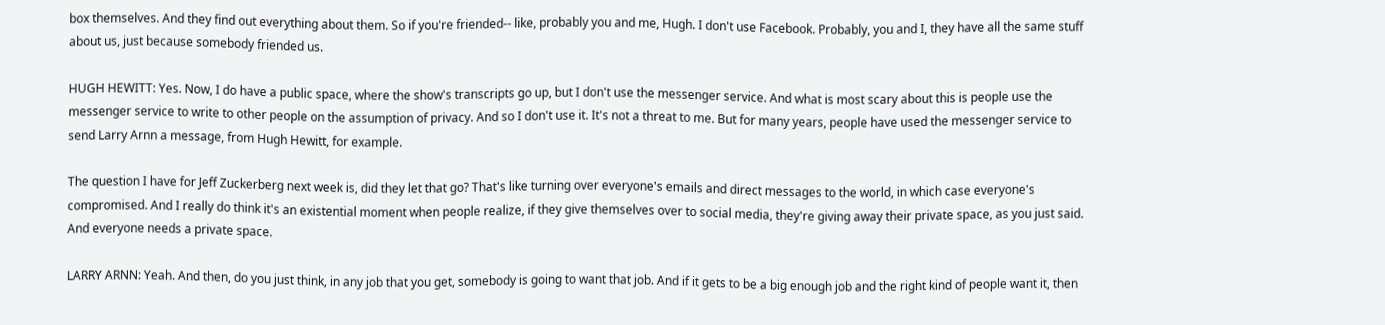box themselves. And they find out everything about them. So if you're friended-- like, probably you and me, Hugh. I don't use Facebook. Probably, you and I, they have all the same stuff about us, just because somebody friended us.

HUGH HEWITT: Yes. Now, I do have a public space, where the show's transcripts go up, but I don't use the messenger service. And what is most scary about this is people use the messenger service to write to other people on the assumption of privacy. And so I don't use it. It's not a threat to me. But for many years, people have used the messenger service to send Larry Arnn a message, from Hugh Hewitt, for example.

The question I have for Jeff Zuckerberg next week is, did they let that go? That's like turning over everyone's emails and direct messages to the world, in which case everyone's compromised. And I really do think it's an existential moment when people realize, if they give themselves over to social media, they're giving away their private space, as you just said. And everyone needs a private space.

LARRY ARNN: Yeah. And then, do you just think, in any job that you get, somebody is going to want that job. And if it gets to be a big enough job and the right kind of people want it, then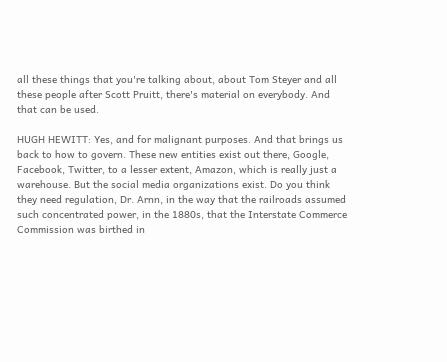all these things that you're talking about, about Tom Steyer and all these people after Scott Pruitt, there's material on everybody. And that can be used.

HUGH HEWITT: Yes, and for malignant purposes. And that brings us back to how to govern. These new entities exist out there, Google, Facebook, Twitter, to a lesser extent, Amazon, which is really just a warehouse. But the social media organizations exist. Do you think they need regulation, Dr. Arnn, in the way that the railroads assumed such concentrated power, in the 1880s, that the Interstate Commerce Commission was birthed in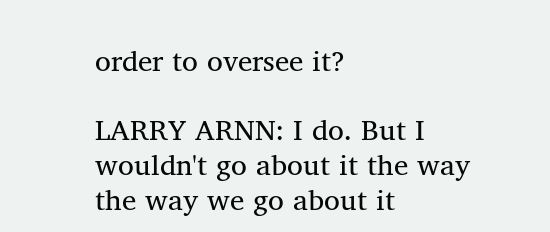order to oversee it?

LARRY ARNN: I do. But I wouldn't go about it the way the way we go about it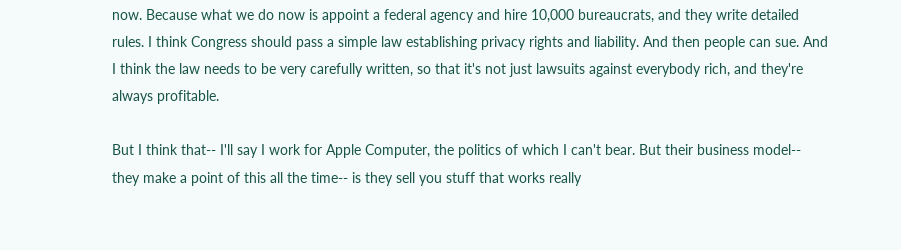now. Because what we do now is appoint a federal agency and hire 10,000 bureaucrats, and they write detailed rules. I think Congress should pass a simple law establishing privacy rights and liability. And then people can sue. And I think the law needs to be very carefully written, so that it's not just lawsuits against everybody rich, and they're always profitable.

But I think that-- I'll say I work for Apple Computer, the politics of which I can't bear. But their business model-- they make a point of this all the time-- is they sell you stuff that works really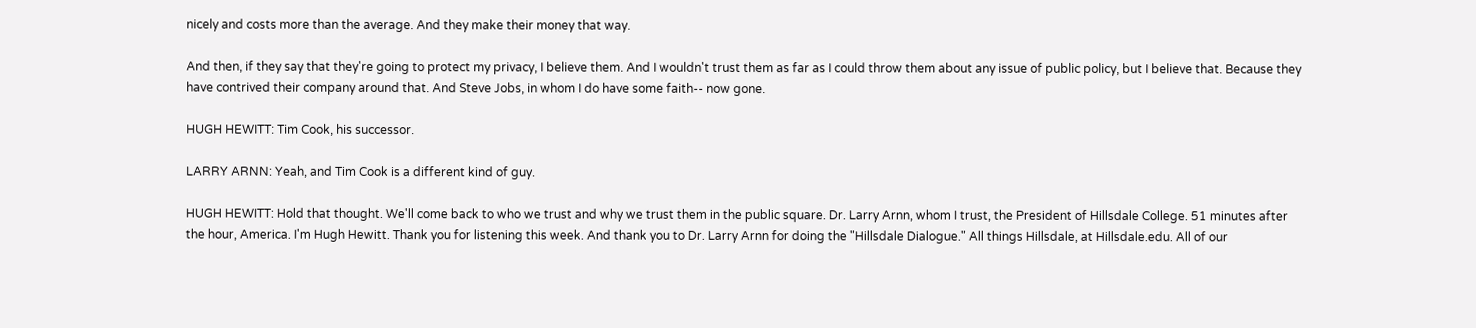nicely and costs more than the average. And they make their money that way.

And then, if they say that they're going to protect my privacy, I believe them. And I wouldn't trust them as far as I could throw them about any issue of public policy, but I believe that. Because they have contrived their company around that. And Steve Jobs, in whom I do have some faith-- now gone.

HUGH HEWITT: Tim Cook, his successor.

LARRY ARNN: Yeah, and Tim Cook is a different kind of guy.

HUGH HEWITT: Hold that thought. We'll come back to who we trust and why we trust them in the public square. Dr. Larry Arnn, whom I trust, the President of Hillsdale College. 51 minutes after the hour, America. I'm Hugh Hewitt. Thank you for listening this week. And thank you to Dr. Larry Arnn for doing the "Hillsdale Dialogue." All things Hillsdale, at Hillsdale.edu. All of our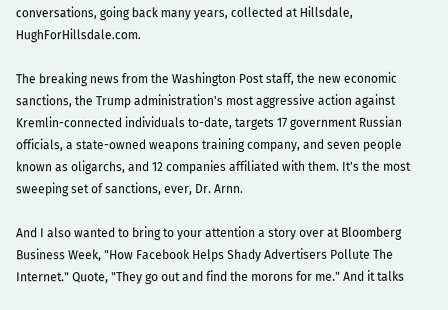conversations, going back many years, collected at Hillsdale, HughForHillsdale.com.

The breaking news from the Washington Post staff, the new economic sanctions, the Trump administration's most aggressive action against Kremlin-connected individuals to-date, targets 17 government Russian officials, a state-owned weapons training company, and seven people known as oligarchs, and 12 companies affiliated with them. It's the most sweeping set of sanctions, ever, Dr. Arnn.

And I also wanted to bring to your attention a story over at Bloomberg Business Week, "How Facebook Helps Shady Advertisers Pollute The Internet." Quote, "They go out and find the morons for me." And it talks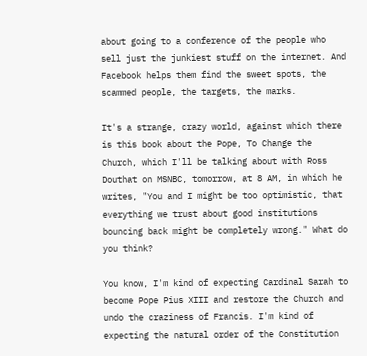about going to a conference of the people who sell just the junkiest stuff on the internet. And Facebook helps them find the sweet spots, the scammed people, the targets, the marks.

It's a strange, crazy world, against which there is this book about the Pope, To Change the Church, which I'll be talking about with Ross Douthat on MSNBC, tomorrow, at 8 AM, in which he writes, "You and I might be too optimistic, that everything we trust about good institutions bouncing back might be completely wrong." What do you think?

You know, I'm kind of expecting Cardinal Sarah to become Pope Pius XIII and restore the Church and undo the craziness of Francis. I'm kind of expecting the natural order of the Constitution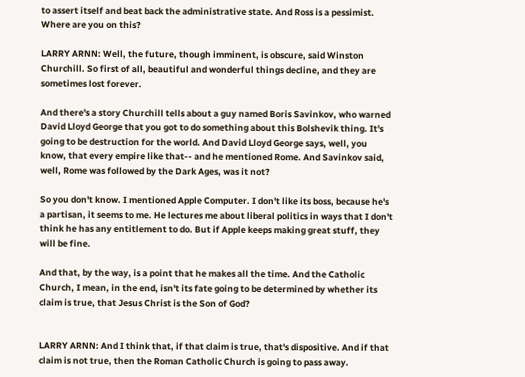to assert itself and beat back the administrative state. And Ross is a pessimist. Where are you on this?

LARRY ARNN: Well, the future, though imminent, is obscure, said Winston Churchill. So first of all, beautiful and wonderful things decline, and they are sometimes lost forever.

And there's a story Churchill tells about a guy named Boris Savinkov, who warned David Lloyd George that you got to do something about this Bolshevik thing. It's going to be destruction for the world. And David Lloyd George says, well, you know, that every empire like that-- and he mentioned Rome. And Savinkov said, well, Rome was followed by the Dark Ages, was it not?

So you don't know. I mentioned Apple Computer. I don't like its boss, because he's a partisan, it seems to me. He lectures me about liberal politics in ways that I don't think he has any entitlement to do. But if Apple keeps making great stuff, they will be fine.

And that, by the way, is a point that he makes all the time. And the Catholic Church, I mean, in the end, isn't its fate going to be determined by whether its claim is true, that Jesus Christ is the Son of God?


LARRY ARNN: And I think that, if that claim is true, that's dispositive. And if that claim is not true, then the Roman Catholic Church is going to pass away.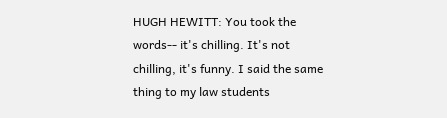HUGH HEWITT: You took the words-- it's chilling. It's not chilling, it's funny. I said the same thing to my law students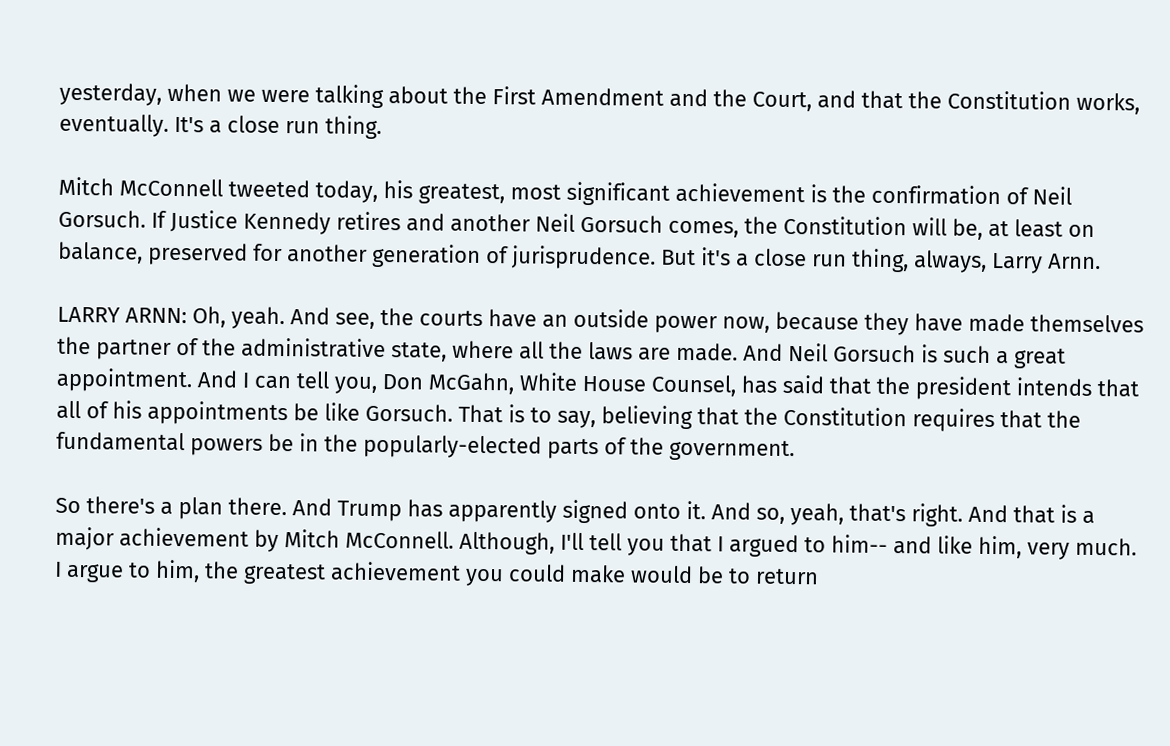yesterday, when we were talking about the First Amendment and the Court, and that the Constitution works, eventually. It's a close run thing.

Mitch McConnell tweeted today, his greatest, most significant achievement is the confirmation of Neil Gorsuch. If Justice Kennedy retires and another Neil Gorsuch comes, the Constitution will be, at least on balance, preserved for another generation of jurisprudence. But it's a close run thing, always, Larry Arnn.

LARRY ARNN: Oh, yeah. And see, the courts have an outside power now, because they have made themselves the partner of the administrative state, where all the laws are made. And Neil Gorsuch is such a great appointment. And I can tell you, Don McGahn, White House Counsel, has said that the president intends that all of his appointments be like Gorsuch. That is to say, believing that the Constitution requires that the fundamental powers be in the popularly-elected parts of the government.

So there's a plan there. And Trump has apparently signed onto it. And so, yeah, that's right. And that is a major achievement by Mitch McConnell. Although, I'll tell you that I argued to him-- and like him, very much. I argue to him, the greatest achievement you could make would be to return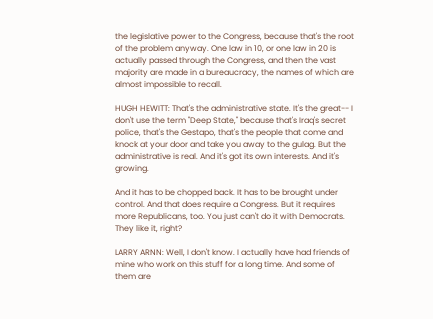the legislative power to the Congress, because that's the root of the problem anyway. One law in 10, or one law in 20 is actually passed through the Congress, and then the vast majority are made in a bureaucracy, the names of which are almost impossible to recall.

HUGH HEWITT: That's the administrative state. It's the great-- I don't use the term "Deep State," because that's Iraq's secret police, that's the Gestapo, that's the people that come and knock at your door and take you away to the gulag. But the administrative is real. And it's got its own interests. And it's growing.

And it has to be chopped back. It has to be brought under control. And that does require a Congress. But it requires more Republicans, too. You just can't do it with Democrats. They like it, right?

LARRY ARNN: Well, I don't know. I actually have had friends of mine who work on this stuff for a long time. And some of them are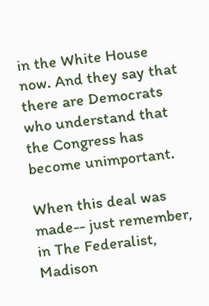in the White House now. And they say that there are Democrats who understand that the Congress has become unimportant.

When this deal was made-- just remember, in The Federalist, Madison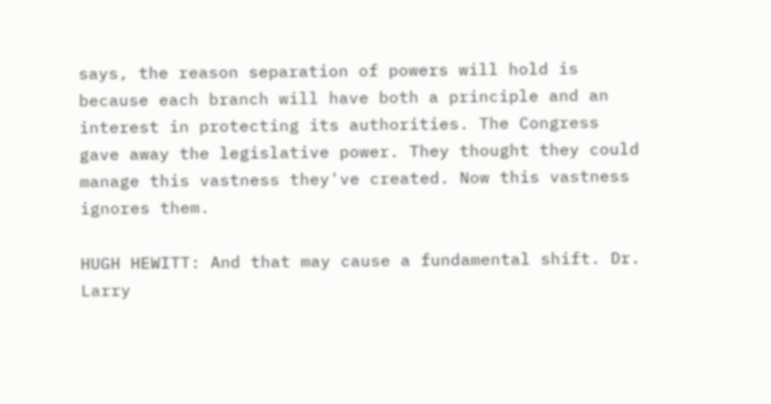says, the reason separation of powers will hold is because each branch will have both a principle and an interest in protecting its authorities. The Congress gave away the legislative power. They thought they could manage this vastness they've created. Now this vastness ignores them.

HUGH HEWITT: And that may cause a fundamental shift. Dr. Larry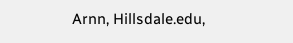Arnn, Hillsdale.edu,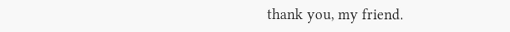thank you, my friend.